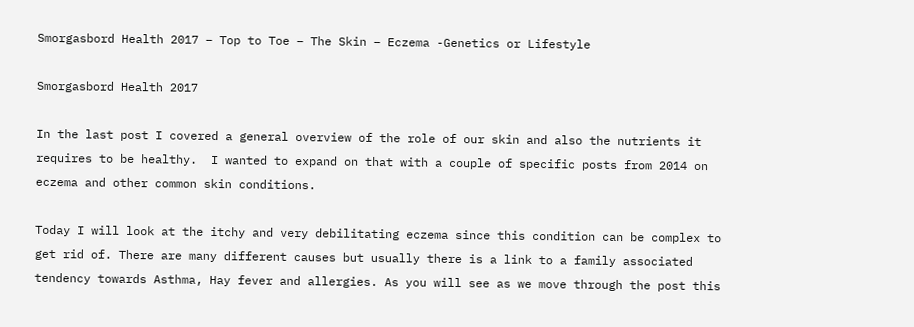Smorgasbord Health 2017 – Top to Toe – The Skin – Eczema -Genetics or Lifestyle

Smorgasbord Health 2017

In the last post I covered a general overview of the role of our skin and also the nutrients it requires to be healthy.  I wanted to expand on that with a couple of specific posts from 2014 on eczema and other common skin conditions.

Today I will look at the itchy and very debilitating eczema since this condition can be complex to get rid of. There are many different causes but usually there is a link to a family associated tendency towards Asthma, Hay fever and allergies. As you will see as we move through the post this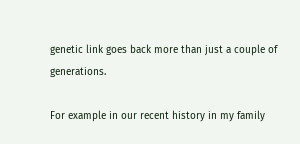genetic link goes back more than just a couple of generations.

For example in our recent history in my family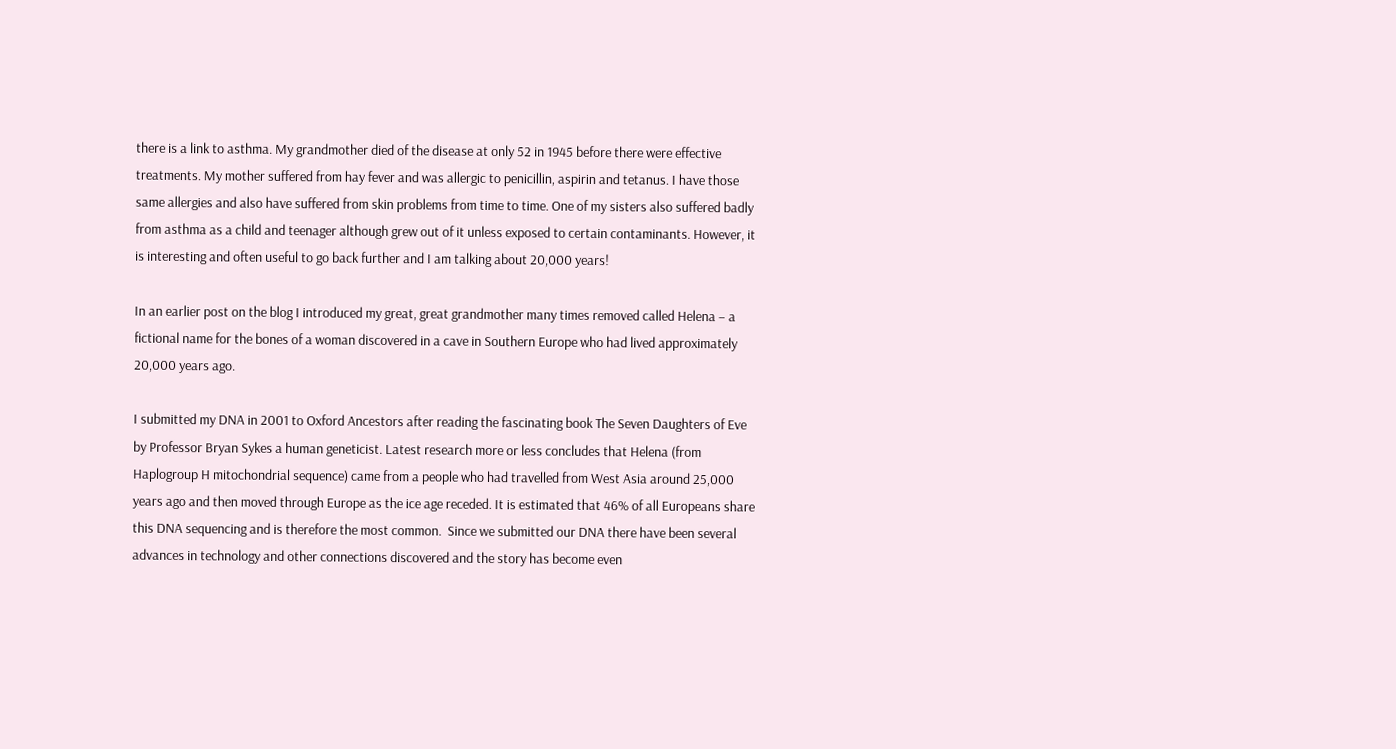there is a link to asthma. My grandmother died of the disease at only 52 in 1945 before there were effective treatments. My mother suffered from hay fever and was allergic to penicillin, aspirin and tetanus. I have those same allergies and also have suffered from skin problems from time to time. One of my sisters also suffered badly from asthma as a child and teenager although grew out of it unless exposed to certain contaminants. However, it is interesting and often useful to go back further and I am talking about 20,000 years!

In an earlier post on the blog I introduced my great, great grandmother many times removed called Helena – a fictional name for the bones of a woman discovered in a cave in Southern Europe who had lived approximately 20,000 years ago.

I submitted my DNA in 2001 to Oxford Ancestors after reading the fascinating book The Seven Daughters of Eve by Professor Bryan Sykes a human geneticist. Latest research more or less concludes that Helena (from Haplogroup H mitochondrial sequence) came from a people who had travelled from West Asia around 25,000 years ago and then moved through Europe as the ice age receded. It is estimated that 46% of all Europeans share this DNA sequencing and is therefore the most common.  Since we submitted our DNA there have been several advances in technology and other connections discovered and the story has become even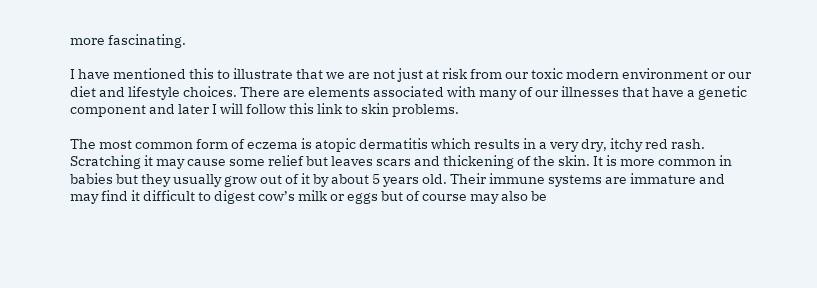more fascinating.

I have mentioned this to illustrate that we are not just at risk from our toxic modern environment or our diet and lifestyle choices. There are elements associated with many of our illnesses that have a genetic component and later I will follow this link to skin problems.

The most common form of eczema is atopic dermatitis which results in a very dry, itchy red rash. Scratching it may cause some relief but leaves scars and thickening of the skin. It is more common in babies but they usually grow out of it by about 5 years old. Their immune systems are immature and may find it difficult to digest cow’s milk or eggs but of course may also be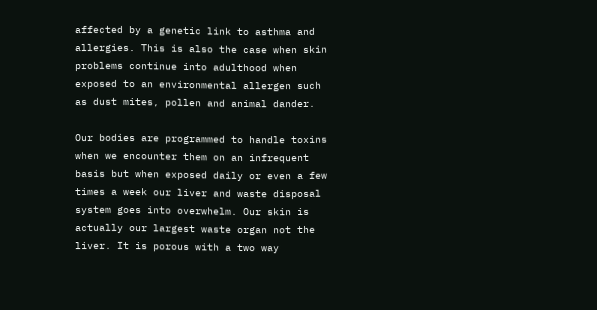affected by a genetic link to asthma and allergies. This is also the case when skin problems continue into adulthood when exposed to an environmental allergen such as dust mites, pollen and animal dander.

Our bodies are programmed to handle toxins when we encounter them on an infrequent basis but when exposed daily or even a few times a week our liver and waste disposal system goes into overwhelm. Our skin is actually our largest waste organ not the liver. It is porous with a two way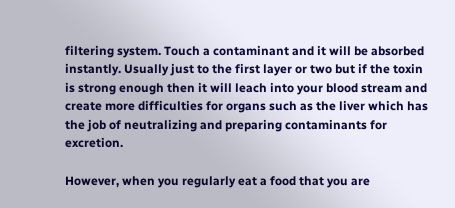filtering system. Touch a contaminant and it will be absorbed instantly. Usually just to the first layer or two but if the toxin is strong enough then it will leach into your blood stream and create more difficulties for organs such as the liver which has the job of neutralizing and preparing contaminants for excretion.

However, when you regularly eat a food that you are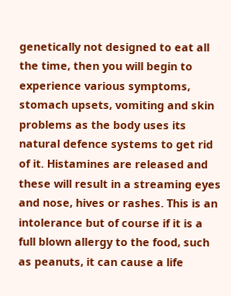genetically not designed to eat all the time, then you will begin to experience various symptoms, stomach upsets, vomiting and skin problems as the body uses its natural defence systems to get rid of it. Histamines are released and these will result in a streaming eyes and nose, hives or rashes. This is an intolerance but of course if it is a full blown allergy to the food, such as peanuts, it can cause a life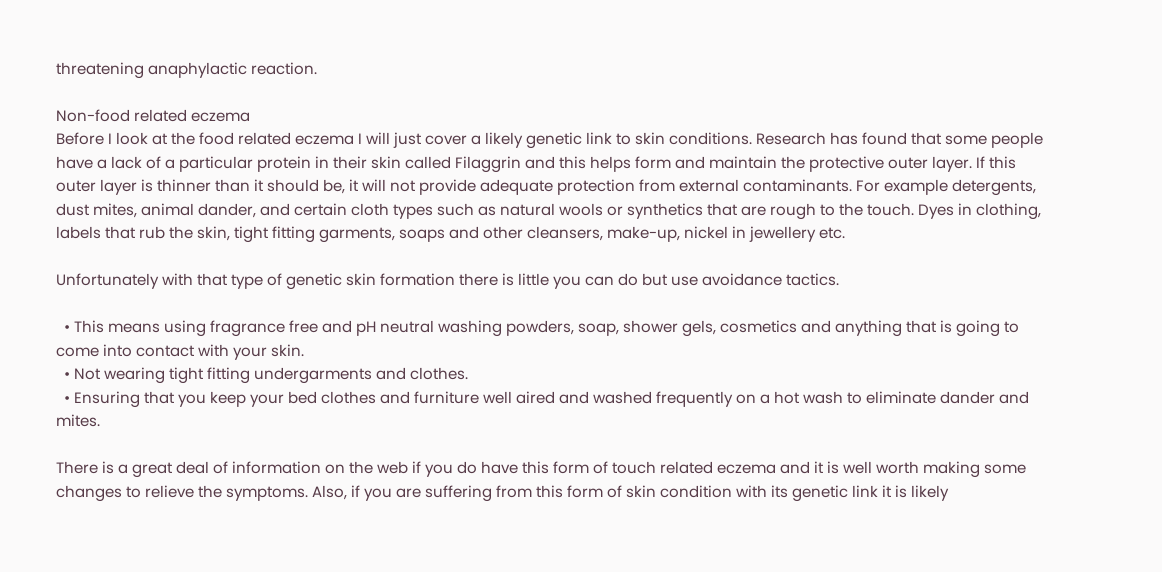threatening anaphylactic reaction.

Non-food related eczema
Before I look at the food related eczema I will just cover a likely genetic link to skin conditions. Research has found that some people have a lack of a particular protein in their skin called Filaggrin and this helps form and maintain the protective outer layer. If this outer layer is thinner than it should be, it will not provide adequate protection from external contaminants. For example detergents, dust mites, animal dander, and certain cloth types such as natural wools or synthetics that are rough to the touch. Dyes in clothing, labels that rub the skin, tight fitting garments, soaps and other cleansers, make-up, nickel in jewellery etc.

Unfortunately with that type of genetic skin formation there is little you can do but use avoidance tactics.

  • This means using fragrance free and pH neutral washing powders, soap, shower gels, cosmetics and anything that is going to come into contact with your skin.
  • Not wearing tight fitting undergarments and clothes.
  • Ensuring that you keep your bed clothes and furniture well aired and washed frequently on a hot wash to eliminate dander and mites.

There is a great deal of information on the web if you do have this form of touch related eczema and it is well worth making some changes to relieve the symptoms. Also, if you are suffering from this form of skin condition with its genetic link it is likely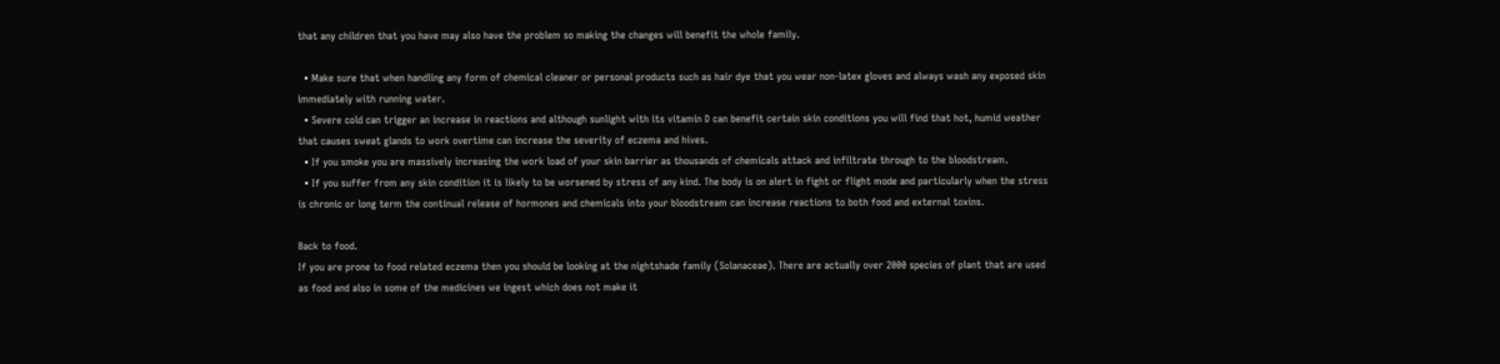that any children that you have may also have the problem so making the changes will benefit the whole family.

  • Make sure that when handling any form of chemical cleaner or personal products such as hair dye that you wear non-latex gloves and always wash any exposed skin immediately with running water.
  • Severe cold can trigger an increase in reactions and although sunlight with its vitamin D can benefit certain skin conditions you will find that hot, humid weather that causes sweat glands to work overtime can increase the severity of eczema and hives.
  • If you smoke you are massively increasing the work load of your skin barrier as thousands of chemicals attack and infiltrate through to the bloodstream.
  • If you suffer from any skin condition it is likely to be worsened by stress of any kind. The body is on alert in fight or flight mode and particularly when the stress is chronic or long term the continual release of hormones and chemicals into your bloodstream can increase reactions to both food and external toxins.

Back to food.
If you are prone to food related eczema then you should be looking at the nightshade family (Solanaceae). There are actually over 2000 species of plant that are used as food and also in some of the medicines we ingest which does not make it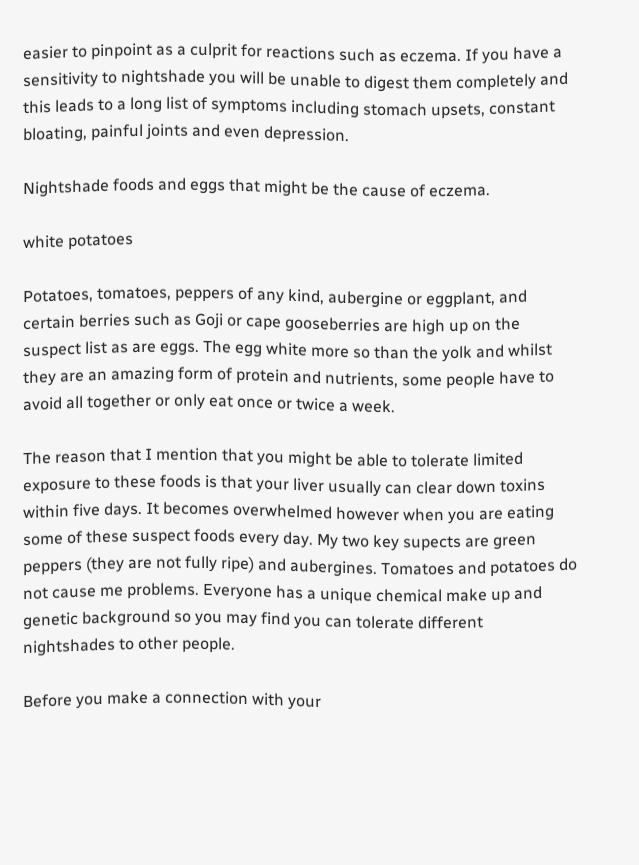easier to pinpoint as a culprit for reactions such as eczema. If you have a sensitivity to nightshade you will be unable to digest them completely and this leads to a long list of symptoms including stomach upsets, constant bloating, painful joints and even depression.

Nightshade foods and eggs that might be the cause of eczema.

white potatoes

Potatoes, tomatoes, peppers of any kind, aubergine or eggplant, and certain berries such as Goji or cape gooseberries are high up on the suspect list as are eggs. The egg white more so than the yolk and whilst they are an amazing form of protein and nutrients, some people have to avoid all together or only eat once or twice a week.

The reason that I mention that you might be able to tolerate limited exposure to these foods is that your liver usually can clear down toxins within five days. It becomes overwhelmed however when you are eating some of these suspect foods every day. My two key supects are green peppers (they are not fully ripe) and aubergines. Tomatoes and potatoes do not cause me problems. Everyone has a unique chemical make up and genetic background so you may find you can tolerate different nightshades to other people.

Before you make a connection with your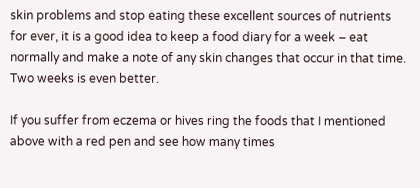skin problems and stop eating these excellent sources of nutrients for ever, it is a good idea to keep a food diary for a week – eat normally and make a note of any skin changes that occur in that time. Two weeks is even better.

If you suffer from eczema or hives ring the foods that I mentioned above with a red pen and see how many times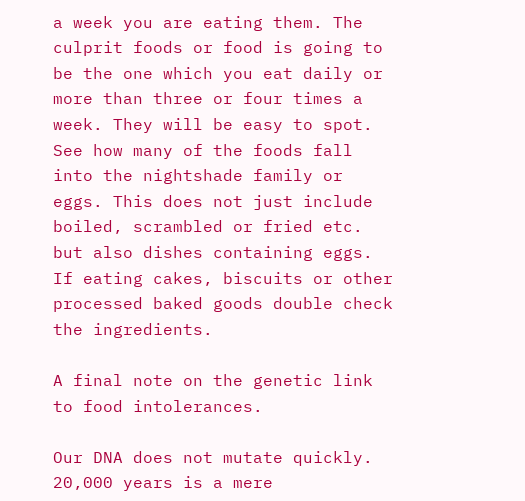a week you are eating them. The culprit foods or food is going to be the one which you eat daily or more than three or four times a week. They will be easy to spot. See how many of the foods fall into the nightshade family or eggs. This does not just include boiled, scrambled or fried etc. but also dishes containing eggs. If eating cakes, biscuits or other processed baked goods double check the ingredients.

A final note on the genetic link to food intolerances.

Our DNA does not mutate quickly. 20,000 years is a mere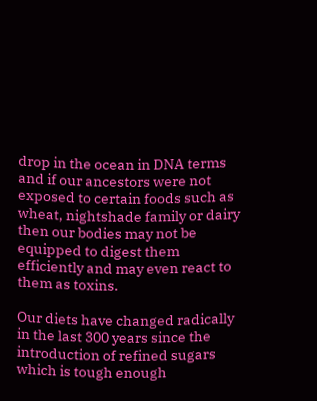drop in the ocean in DNA terms and if our ancestors were not exposed to certain foods such as wheat, nightshade family or dairy then our bodies may not be equipped to digest them efficiently and may even react to them as toxins.

Our diets have changed radically in the last 300 years since the introduction of refined sugars which is tough enough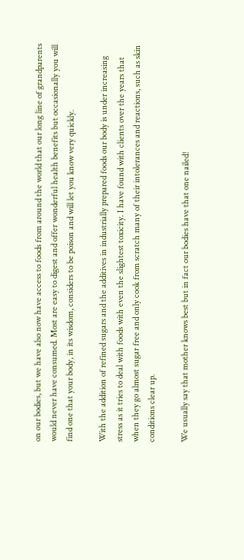on our bodies, but we have also now have access to foods from around the world that our long line of grandparents would never have consumed. Most are easy to digest and offer wonderful health benefits but occasionally you will find one that your body, in its wisdom, considers to be poison and will let you know very quickly.

With the addition of refined sugars and the additives in industrially prepared foods our body is under increasing stress as it tries to deal with foods with even the slightest toxicity. I have found with clients over the years that when they go almost sugar free and only cook from scratch many of their intolerances and reactions, such as skin conditions clear up.

We usually say that mother knows best but in fact our bodies have that one nailed!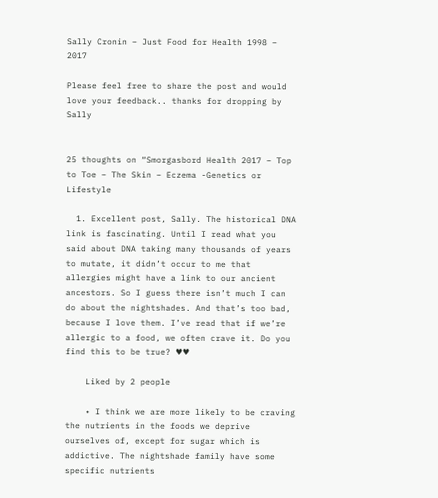Sally Cronin – Just Food for Health 1998 – 2017

Please feel free to share the post and would love your feedback.. thanks for dropping by Sally


25 thoughts on “Smorgasbord Health 2017 – Top to Toe – The Skin – Eczema -Genetics or Lifestyle

  1. Excellent post, Sally. The historical DNA link is fascinating. Until I read what you said about DNA taking many thousands of years to mutate, it didn’t occur to me that allergies might have a link to our ancient ancestors. So I guess there isn’t much I can do about the nightshades. And that’s too bad, because I love them. I’ve read that if we’re allergic to a food, we often crave it. Do you find this to be true? ♥♥

    Liked by 2 people

    • I think we are more likely to be craving the nutrients in the foods we deprive ourselves of, except for sugar which is addictive. The nightshade family have some specific nutrients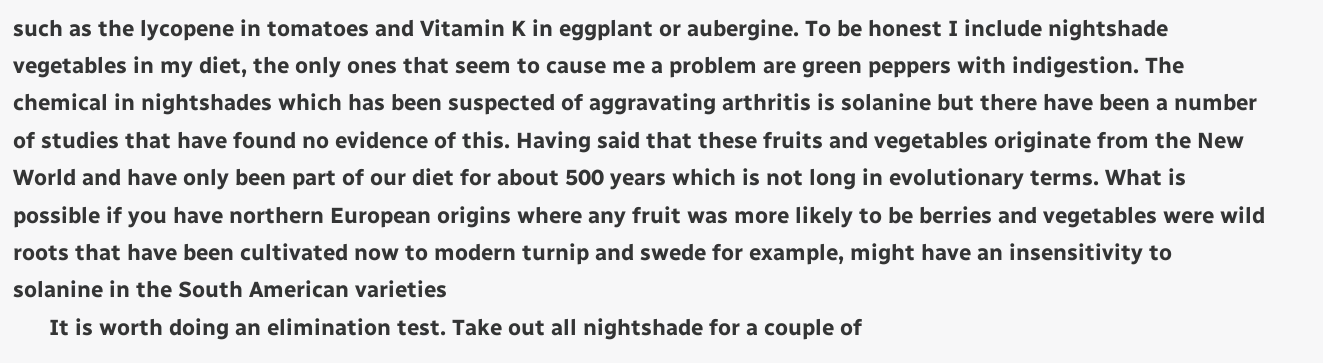such as the lycopene in tomatoes and Vitamin K in eggplant or aubergine. To be honest I include nightshade vegetables in my diet, the only ones that seem to cause me a problem are green peppers with indigestion. The chemical in nightshades which has been suspected of aggravating arthritis is solanine but there have been a number of studies that have found no evidence of this. Having said that these fruits and vegetables originate from the New World and have only been part of our diet for about 500 years which is not long in evolutionary terms. What is possible if you have northern European origins where any fruit was more likely to be berries and vegetables were wild roots that have been cultivated now to modern turnip and swede for example, might have an insensitivity to solanine in the South American varieties
      It is worth doing an elimination test. Take out all nightshade for a couple of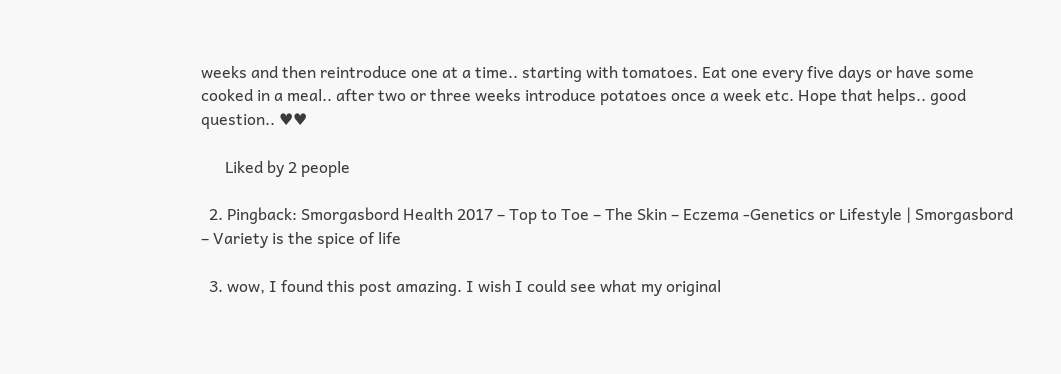weeks and then reintroduce one at a time.. starting with tomatoes. Eat one every five days or have some cooked in a meal.. after two or three weeks introduce potatoes once a week etc. Hope that helps.. good question.. ♥♥

      Liked by 2 people

  2. Pingback: Smorgasbord Health 2017 – Top to Toe – The Skin – Eczema -Genetics or Lifestyle | Smorgasbord – Variety is the spice of life

  3. wow, I found this post amazing. I wish I could see what my original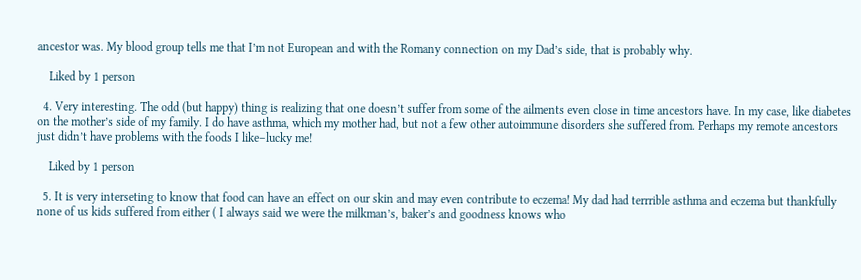ancestor was. My blood group tells me that I’m not European and with the Romany connection on my Dad’s side, that is probably why.

    Liked by 1 person

  4. Very interesting. The odd (but happy) thing is realizing that one doesn’t suffer from some of the ailments even close in time ancestors have. In my case, like diabetes on the mother’s side of my family. I do have asthma, which my mother had, but not a few other autoimmune disorders she suffered from. Perhaps my remote ancestors just didn’t have problems with the foods I like–lucky me!

    Liked by 1 person

  5. It is very interseting to know that food can have an effect on our skin and may even contribute to eczema! My dad had terrrible asthma and eczema but thankfully none of us kids suffered from either ( I always said we were the milkman’s, baker’s and goodness knows who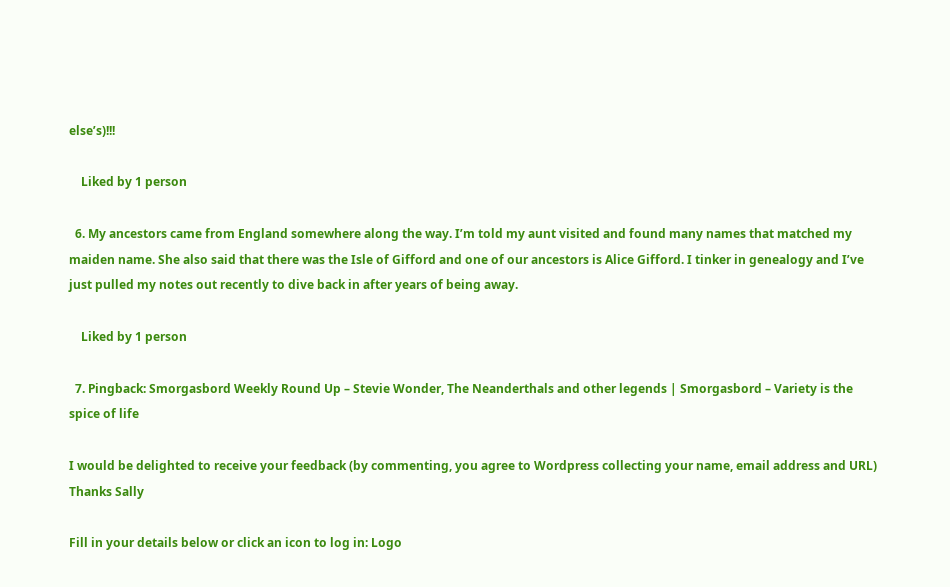else’s)!!!

    Liked by 1 person

  6. My ancestors came from England somewhere along the way. I’m told my aunt visited and found many names that matched my maiden name. She also said that there was the Isle of Gifford and one of our ancestors is Alice Gifford. I tinker in genealogy and I’ve just pulled my notes out recently to dive back in after years of being away.

    Liked by 1 person

  7. Pingback: Smorgasbord Weekly Round Up – Stevie Wonder, The Neanderthals and other legends | Smorgasbord – Variety is the spice of life

I would be delighted to receive your feedback (by commenting, you agree to Wordpress collecting your name, email address and URL) Thanks Sally

Fill in your details below or click an icon to log in: Logo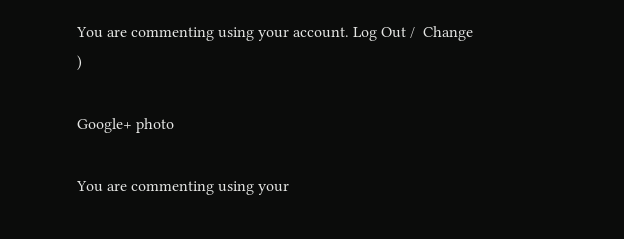You are commenting using your account. Log Out /  Change )

Google+ photo

You are commenting using your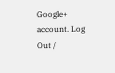Google+ account. Log Out /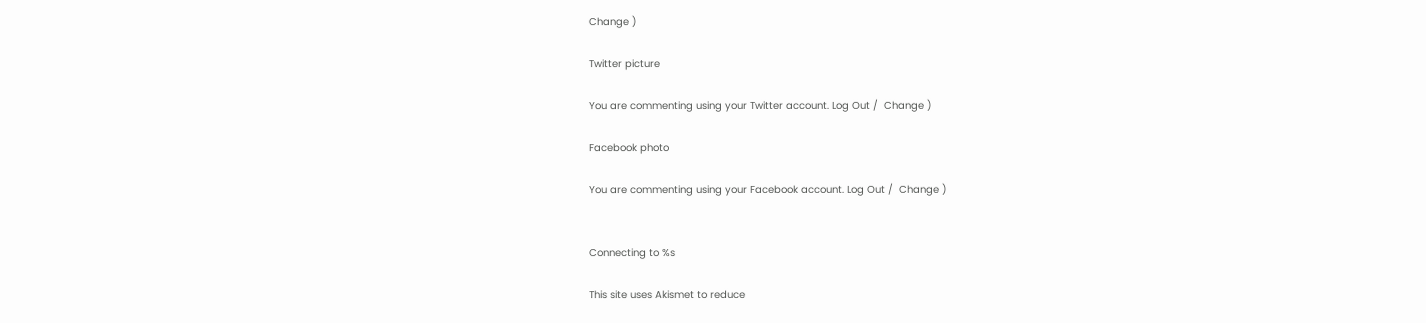Change )

Twitter picture

You are commenting using your Twitter account. Log Out /  Change )

Facebook photo

You are commenting using your Facebook account. Log Out /  Change )


Connecting to %s

This site uses Akismet to reduce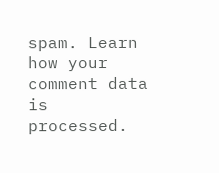spam. Learn how your comment data is processed.